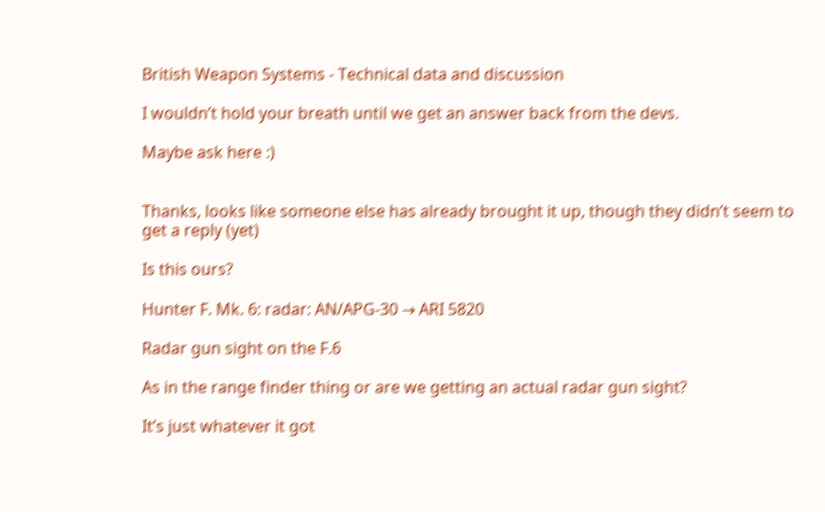British Weapon Systems - Technical data and discussion

I wouldn’t hold your breath until we get an answer back from the devs.

Maybe ask here :)


Thanks, looks like someone else has already brought it up, though they didn’t seem to get a reply (yet)

Is this ours?

Hunter F. Mk. 6: radar: AN/APG-30 → ARI 5820

Radar gun sight on the F.6

As in the range finder thing or are we getting an actual radar gun sight?

It’s just whatever it got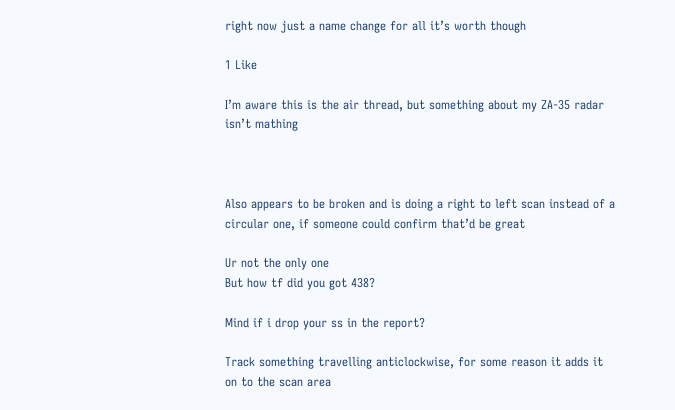right now just a name change for all it’s worth though

1 Like

I’m aware this is the air thread, but something about my ZA-35 radar isn’t mathing



Also appears to be broken and is doing a right to left scan instead of a circular one, if someone could confirm that’d be great

Ur not the only one
But how tf did you got 438?

Mind if i drop your ss in the report?

Track something travelling anticlockwise, for some reason it adds it on to the scan area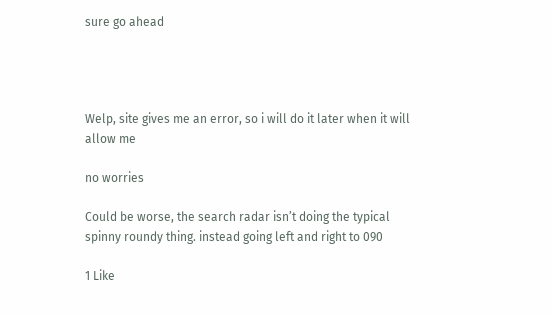sure go ahead




Welp, site gives me an error, so i will do it later when it will allow me

no worries

Could be worse, the search radar isn’t doing the typical spinny roundy thing. instead going left and right to 090

1 Like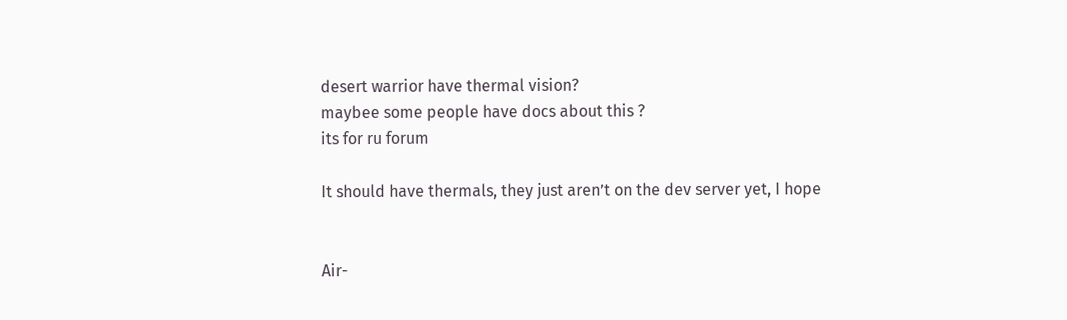desert warrior have thermal vision?
maybee some people have docs about this ?
its for ru forum

It should have thermals, they just aren’t on the dev server yet, I hope


Air-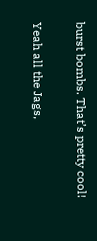burst bombs. That’s pretty cool!

Yeah all the Jags,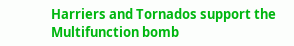Harriers and Tornados support the Multifunction bomb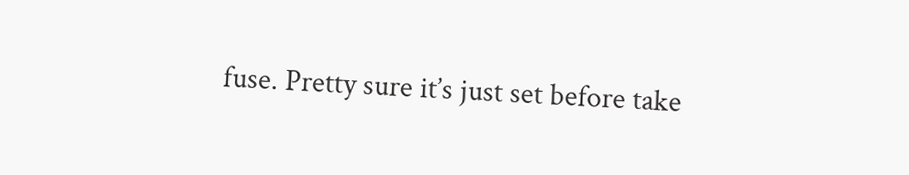fuse. Pretty sure it’s just set before take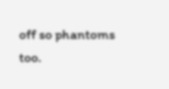off so phantoms too.